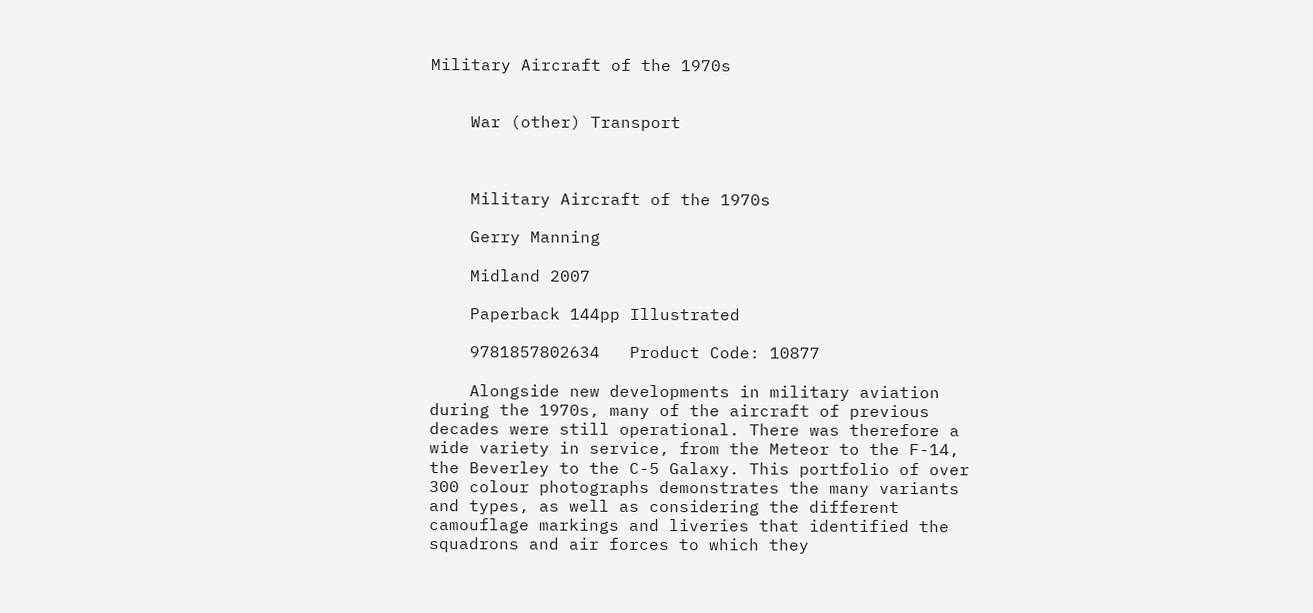Military Aircraft of the 1970s


    War (other) Transport



    Military Aircraft of the 1970s

    Gerry Manning

    Midland 2007

    Paperback 144pp Illustrated

    9781857802634   Product Code: 10877

    Alongside new developments in military aviation during the 1970s, many of the aircraft of previous decades were still operational. There was therefore a wide variety in service, from the Meteor to the F-14, the Beverley to the C-5 Galaxy. This portfolio of over 300 colour photographs demonstrates the many variants and types, as well as considering the different camouflage markings and liveries that identified the squadrons and air forces to which they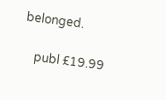belonged.

    publ £19.99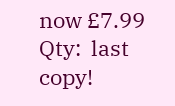now £7.99 Qty:  last copy!